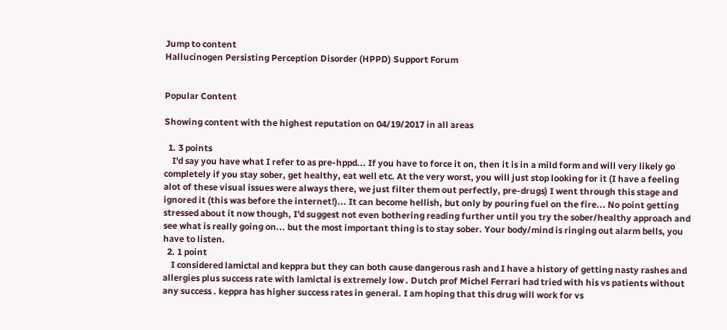Jump to content
Hallucinogen Persisting Perception Disorder (HPPD) Support Forum


Popular Content

Showing content with the highest reputation on 04/19/2017 in all areas

  1. 3 points
    I'd say you have what I refer to as pre-hppd... If you have to force it on, then it is in a mild form and will very likely go completely if you stay sober, get healthy, eat well etc. At the very worst, you will just stop looking for it (I have a feeling alot of these visual issues were always there, we just filter them out perfectly, pre-drugs) I went through this stage and ignored it (this was before the internet!)... It can become hellish, but only by pouring fuel on the fire... No point getting stressed about it now though, I'd suggest not even bothering reading further until you try the sober/healthy approach and see what is really going on... but the most important thing is to stay sober. Your body/mind is ringing out alarm bells, you have to listen.
  2. 1 point
    I considered lamictal and keppra but they can both cause dangerous rash and I have a history of getting nasty rashes and allergies plus success rate with lamictal is extremely low . Dutch prof Michel Ferrari had tried with his vs patients without any success . keppra has higher success rates in general. I am hoping that this drug will work for vs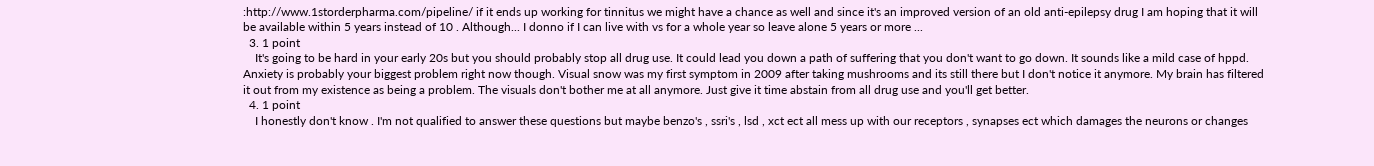:http://www.1storderpharma.com/pipeline/ if it ends up working for tinnitus we might have a chance as well and since it's an improved version of an old anti-epilepsy drug I am hoping that it will be available within 5 years instead of 10 . Although... I donno if I can live with vs for a whole year so leave alone 5 years or more ...
  3. 1 point
    It's going to be hard in your early 20s but you should probably stop all drug use. It could lead you down a path of suffering that you don't want to go down. It sounds like a mild case of hppd. Anxiety is probably your biggest problem right now though. Visual snow was my first symptom in 2009 after taking mushrooms and its still there but I don't notice it anymore. My brain has filtered it out from my existence as being a problem. The visuals don't bother me at all anymore. Just give it time abstain from all drug use and you'll get better.
  4. 1 point
    I honestly don't know . I'm not qualified to answer these questions but maybe benzo's , ssri's , lsd , xct ect all mess up with our receptors , synapses ect which damages the neurons or changes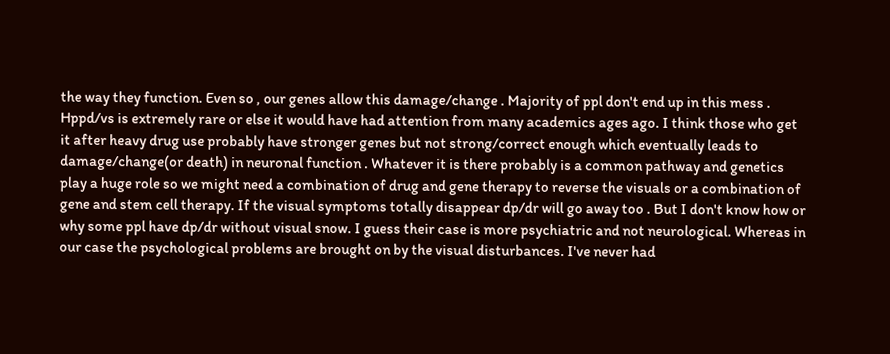the way they function. Even so , our genes allow this damage/change . Majority of ppl don't end up in this mess . Hppd/vs is extremely rare or else it would have had attention from many academics ages ago. I think those who get it after heavy drug use probably have stronger genes but not strong/correct enough which eventually leads to damage/change(or death) in neuronal function . Whatever it is there probably is a common pathway and genetics play a huge role so we might need a combination of drug and gene therapy to reverse the visuals or a combination of gene and stem cell therapy. If the visual symptoms totally disappear dp/dr will go away too . But I don't know how or why some ppl have dp/dr without visual snow. I guess their case is more psychiatric and not neurological. Whereas in our case the psychological problems are brought on by the visual disturbances. I've never had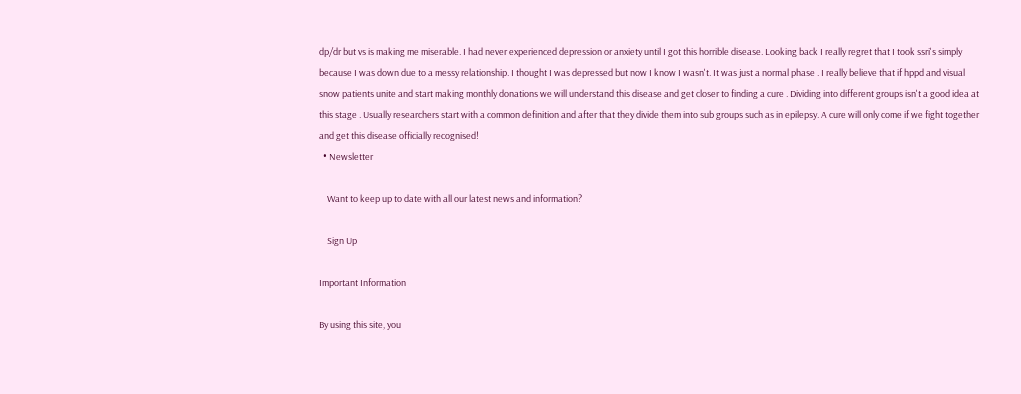dp/dr but vs is making me miserable. I had never experienced depression or anxiety until I got this horrible disease. Looking back I really regret that I took ssri's simply because I was down due to a messy relationship. I thought I was depressed but now I know I wasn't. It was just a normal phase . I really believe that if hppd and visual snow patients unite and start making monthly donations we will understand this disease and get closer to finding a cure . Dividing into different groups isn't a good idea at this stage . Usually researchers start with a common definition and after that they divide them into sub groups such as in epilepsy. A cure will only come if we fight together and get this disease officially recognised!
  • Newsletter

    Want to keep up to date with all our latest news and information?

    Sign Up

Important Information

By using this site, you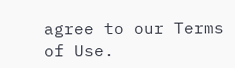agree to our Terms of Use.